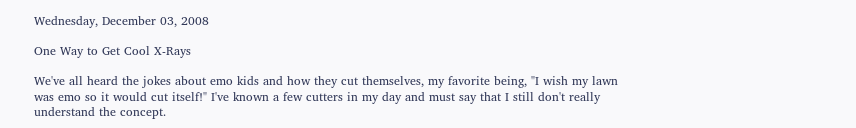Wednesday, December 03, 2008

One Way to Get Cool X-Rays

We've all heard the jokes about emo kids and how they cut themselves, my favorite being, "I wish my lawn was emo so it would cut itself!" I've known a few cutters in my day and must say that I still don't really understand the concept.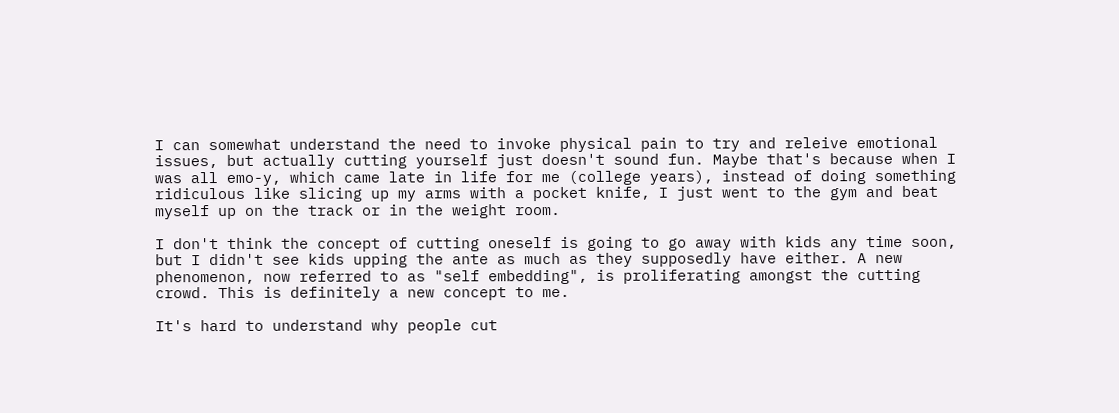I can somewhat understand the need to invoke physical pain to try and releive emotional issues, but actually cutting yourself just doesn't sound fun. Maybe that's because when I was all emo-y, which came late in life for me (college years), instead of doing something ridiculous like slicing up my arms with a pocket knife, I just went to the gym and beat myself up on the track or in the weight room.

I don't think the concept of cutting oneself is going to go away with kids any time soon, but I didn't see kids upping the ante as much as they supposedly have either. A new phenomenon, now referred to as "self embedding", is proliferating amongst the cutting crowd. This is definitely a new concept to me.

It's hard to understand why people cut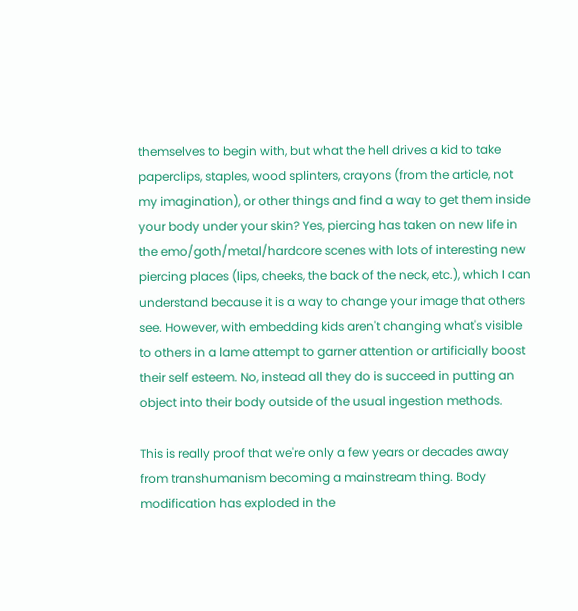themselves to begin with, but what the hell drives a kid to take paperclips, staples, wood splinters, crayons (from the article, not my imagination), or other things and find a way to get them inside your body under your skin? Yes, piercing has taken on new life in the emo/goth/metal/hardcore scenes with lots of interesting new piercing places (lips, cheeks, the back of the neck, etc.), which I can understand because it is a way to change your image that others see. However, with embedding kids aren't changing what's visible to others in a lame attempt to garner attention or artificially boost their self esteem. No, instead all they do is succeed in putting an object into their body outside of the usual ingestion methods.

This is really proof that we're only a few years or decades away from transhumanism becoming a mainstream thing. Body modification has exploded in the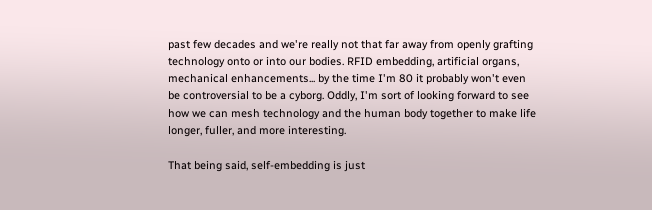past few decades and we're really not that far away from openly grafting technology onto or into our bodies. RFID embedding, artificial organs, mechanical enhancements... by the time I'm 80 it probably won't even be controversial to be a cyborg. Oddly, I'm sort of looking forward to see how we can mesh technology and the human body together to make life longer, fuller, and more interesting.

That being said, self-embedding is just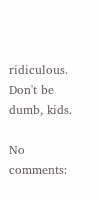ridiculous. Don't be dumb, kids.

No comments: